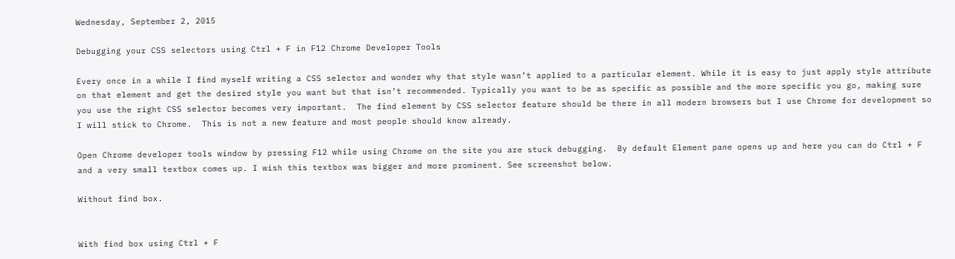Wednesday, September 2, 2015

Debugging your CSS selectors using Ctrl + F in F12 Chrome Developer Tools

Every once in a while I find myself writing a CSS selector and wonder why that style wasn’t applied to a particular element. While it is easy to just apply style attribute on that element and get the desired style you want but that isn’t recommended. Typically you want to be as specific as possible and the more specific you go, making sure you use the right CSS selector becomes very important.  The find element by CSS selector feature should be there in all modern browsers but I use Chrome for development so I will stick to Chrome.  This is not a new feature and most people should know already.

Open Chrome developer tools window by pressing F12 while using Chrome on the site you are stuck debugging.  By default Element pane opens up and here you can do Ctrl + F and a very small textbox comes up. I wish this textbox was bigger and more prominent. See screenshot below.

Without find box.


With find box using Ctrl + F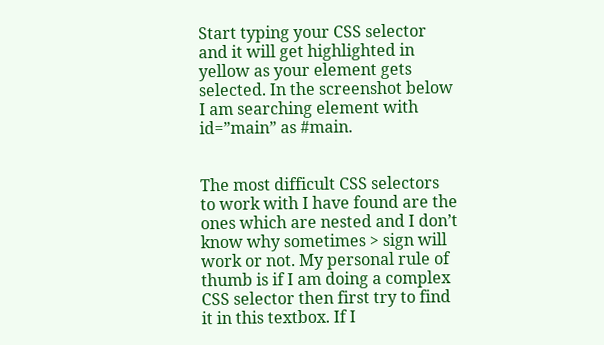Start typing your CSS selector and it will get highlighted in yellow as your element gets selected. In the screenshot below I am searching element with id=”main” as #main.


The most difficult CSS selectors to work with I have found are the ones which are nested and I don’t know why sometimes > sign will work or not. My personal rule of thumb is if I am doing a complex CSS selector then first try to find it in this textbox. If I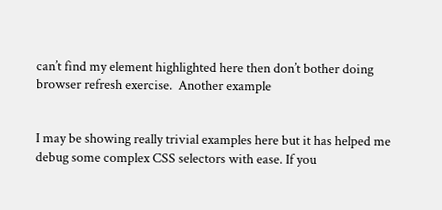can’t find my element highlighted here then don’t bother doing browser refresh exercise.  Another example


I may be showing really trivial examples here but it has helped me debug some complex CSS selectors with ease. If you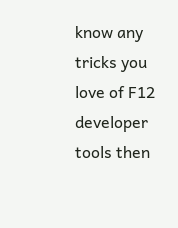know any tricks you love of F12 developer tools then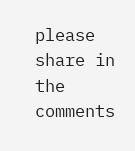please share in the comments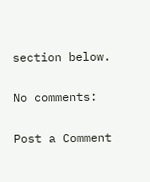section below.

No comments:

Post a Comment